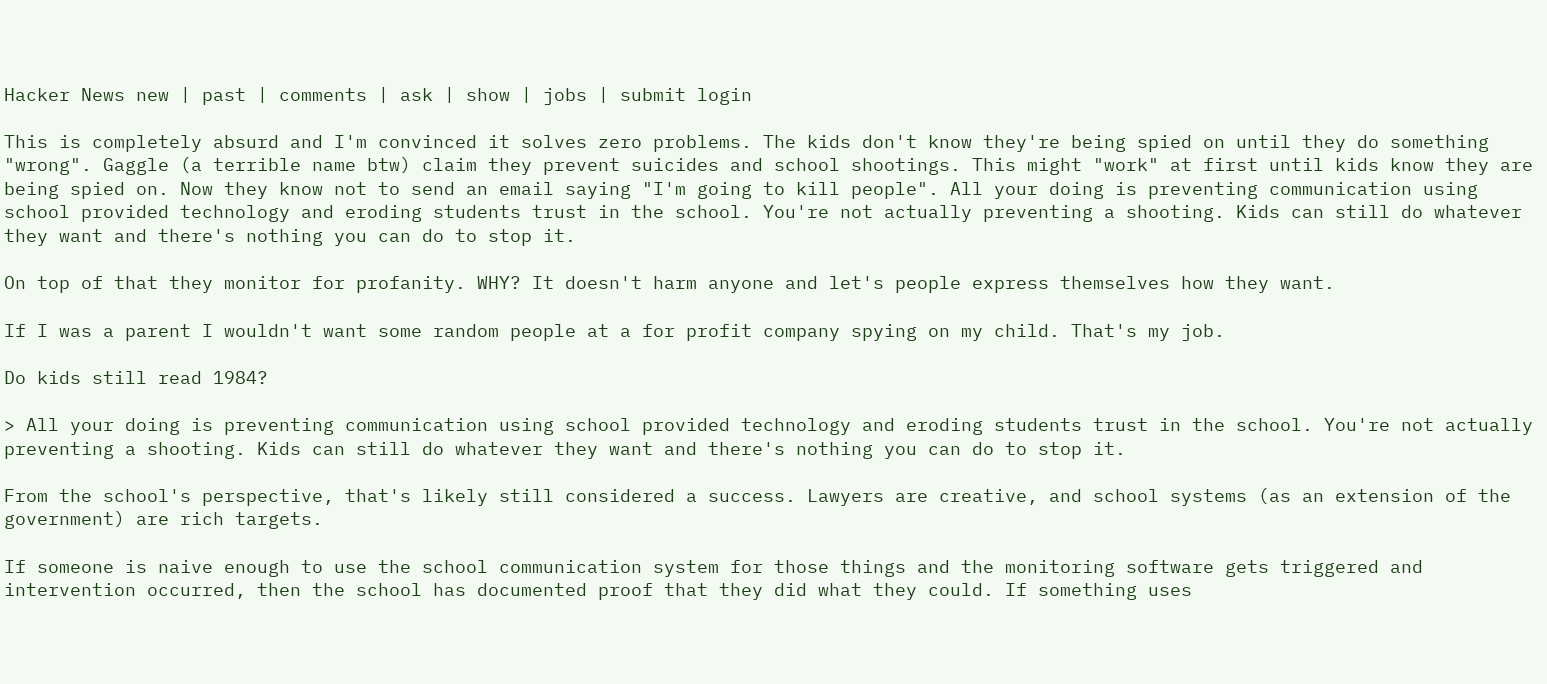Hacker News new | past | comments | ask | show | jobs | submit login

This is completely absurd and I'm convinced it solves zero problems. The kids don't know they're being spied on until they do something "wrong". Gaggle (a terrible name btw) claim they prevent suicides and school shootings. This might "work" at first until kids know they are being spied on. Now they know not to send an email saying "I'm going to kill people". All your doing is preventing communication using school provided technology and eroding students trust in the school. You're not actually preventing a shooting. Kids can still do whatever they want and there's nothing you can do to stop it.

On top of that they monitor for profanity. WHY? It doesn't harm anyone and let's people express themselves how they want.

If I was a parent I wouldn't want some random people at a for profit company spying on my child. That's my job.

Do kids still read 1984?

> All your doing is preventing communication using school provided technology and eroding students trust in the school. You're not actually preventing a shooting. Kids can still do whatever they want and there's nothing you can do to stop it.

From the school's perspective, that's likely still considered a success. Lawyers are creative, and school systems (as an extension of the government) are rich targets.

If someone is naive enough to use the school communication system for those things and the monitoring software gets triggered and intervention occurred, then the school has documented proof that they did what they could. If something uses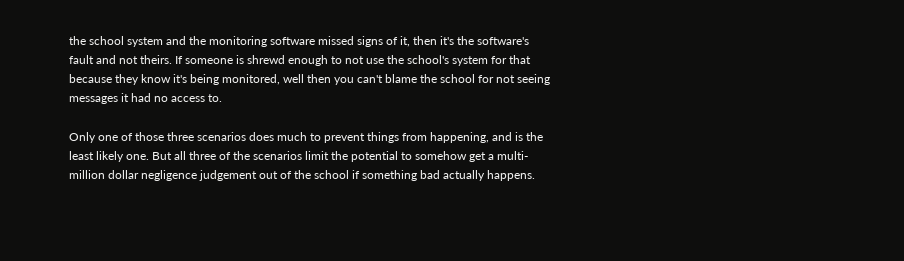the school system and the monitoring software missed signs of it, then it's the software's fault and not theirs. If someone is shrewd enough to not use the school's system for that because they know it's being monitored, well then you can't blame the school for not seeing messages it had no access to.

Only one of those three scenarios does much to prevent things from happening, and is the least likely one. But all three of the scenarios limit the potential to somehow get a multi-million dollar negligence judgement out of the school if something bad actually happens.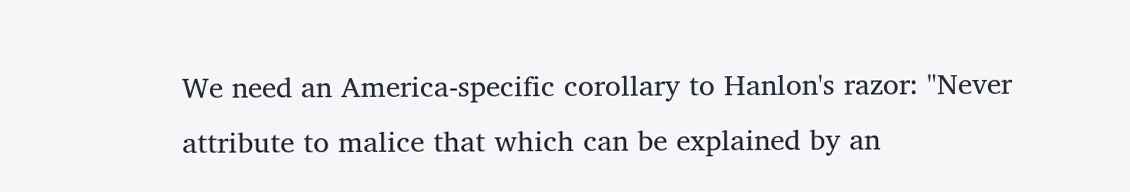We need an America-specific corollary to Hanlon's razor: "Never attribute to malice that which can be explained by an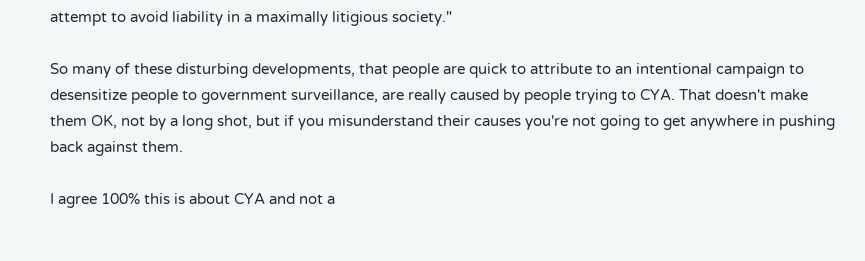attempt to avoid liability in a maximally litigious society."

So many of these disturbing developments, that people are quick to attribute to an intentional campaign to desensitize people to government surveillance, are really caused by people trying to CYA. That doesn't make them OK, not by a long shot, but if you misunderstand their causes you're not going to get anywhere in pushing back against them.

I agree 100% this is about CYA and not a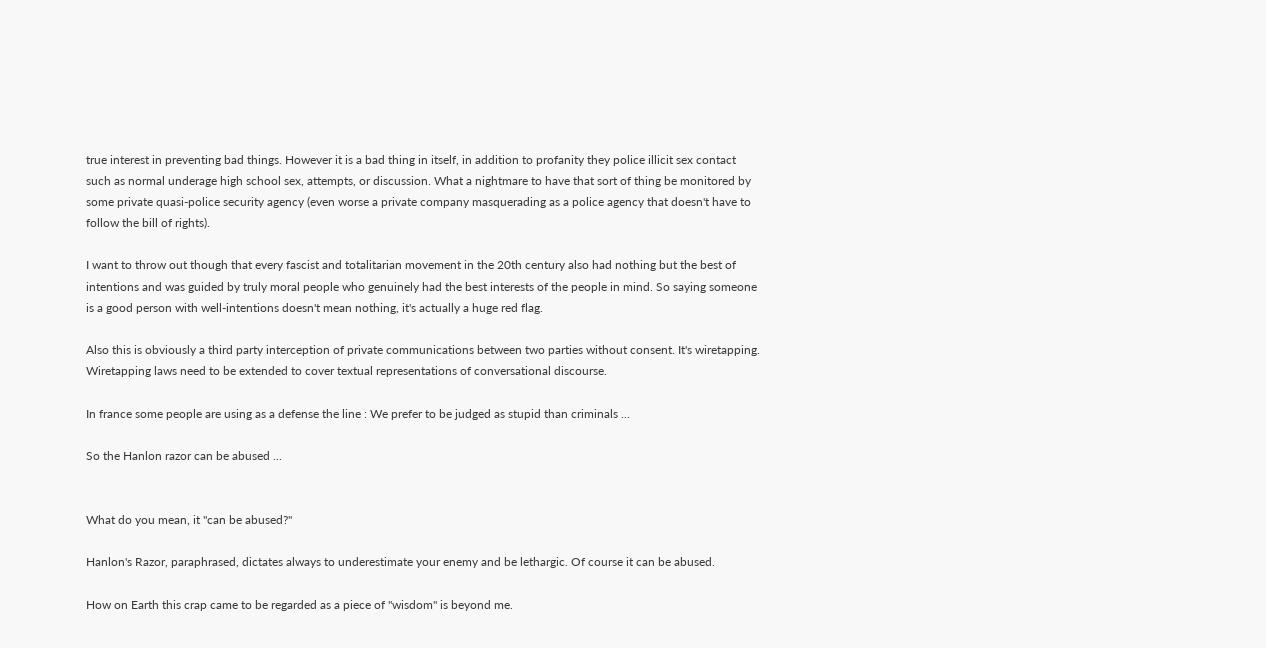true interest in preventing bad things. However it is a bad thing in itself, in addition to profanity they police illicit sex contact such as normal underage high school sex, attempts, or discussion. What a nightmare to have that sort of thing be monitored by some private quasi-police security agency (even worse a private company masquerading as a police agency that doesn't have to follow the bill of rights).

I want to throw out though that every fascist and totalitarian movement in the 20th century also had nothing but the best of intentions and was guided by truly moral people who genuinely had the best interests of the people in mind. So saying someone is a good person with well-intentions doesn't mean nothing, it's actually a huge red flag.

Also this is obviously a third party interception of private communications between two parties without consent. It's wiretapping. Wiretapping laws need to be extended to cover textual representations of conversational discourse.

In france some people are using as a defense the line : We prefer to be judged as stupid than criminals ...

So the Hanlon razor can be abused ...


What do you mean, it "can be abused?"

Hanlon's Razor, paraphrased, dictates always to underestimate your enemy and be lethargic. Of course it can be abused.

How on Earth this crap came to be regarded as a piece of "wisdom" is beyond me.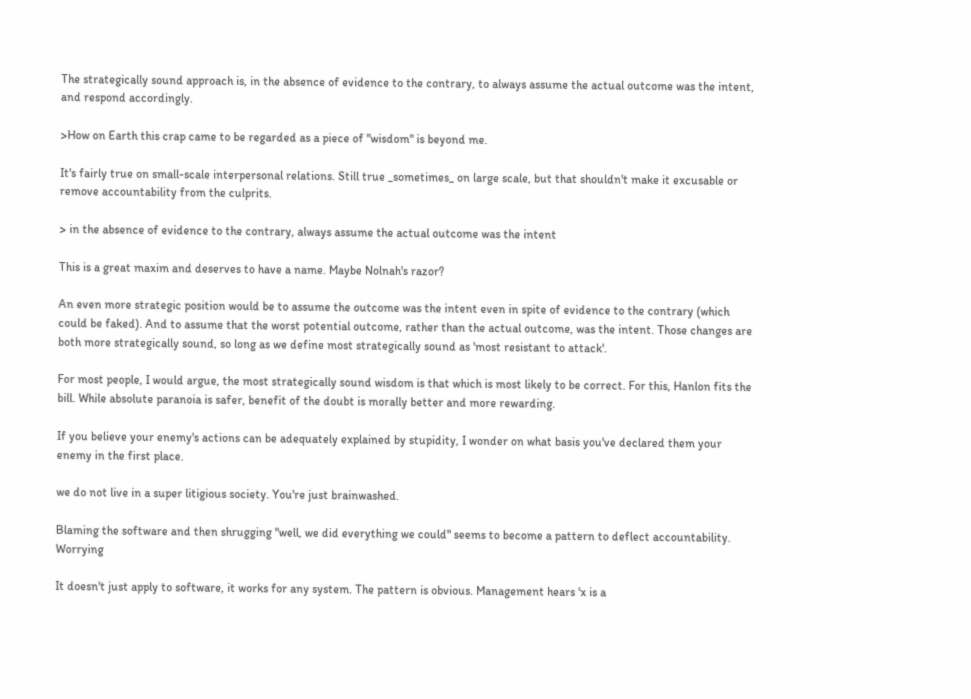The strategically sound approach is, in the absence of evidence to the contrary, to always assume the actual outcome was the intent, and respond accordingly.

>How on Earth this crap came to be regarded as a piece of "wisdom" is beyond me.

It's fairly true on small-scale interpersonal relations. Still true _sometimes_ on large scale, but that shouldn't make it excusable or remove accountability from the culprits.

> in the absence of evidence to the contrary, always assume the actual outcome was the intent

This is a great maxim and deserves to have a name. Maybe Nolnah's razor?

An even more strategic position would be to assume the outcome was the intent even in spite of evidence to the contrary (which could be faked). And to assume that the worst potential outcome, rather than the actual outcome, was the intent. Those changes are both more strategically sound, so long as we define most strategically sound as 'most resistant to attack'.

For most people, I would argue, the most strategically sound wisdom is that which is most likely to be correct. For this, Hanlon fits the bill. While absolute paranoia is safer, benefit of the doubt is morally better and more rewarding.

If you believe your enemy's actions can be adequately explained by stupidity, I wonder on what basis you've declared them your enemy in the first place.

we do not live in a super litigious society. You're just brainwashed.

Blaming the software and then shrugging "well, we did everything we could" seems to become a pattern to deflect accountability. Worrying

It doesn't just apply to software, it works for any system. The pattern is obvious. Management hears 'x is a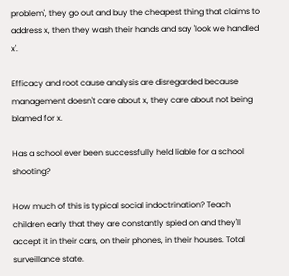problem', they go out and buy the cheapest thing that claims to address x, then they wash their hands and say 'look we handled x'.

Efficacy and root cause analysis are disregarded because management doesn't care about x, they care about not being blamed for x.

Has a school ever been successfully held liable for a school shooting?

How much of this is typical social indoctrination? Teach children early that they are constantly spied on and they'll accept it in their cars, on their phones, in their houses. Total surveillance state.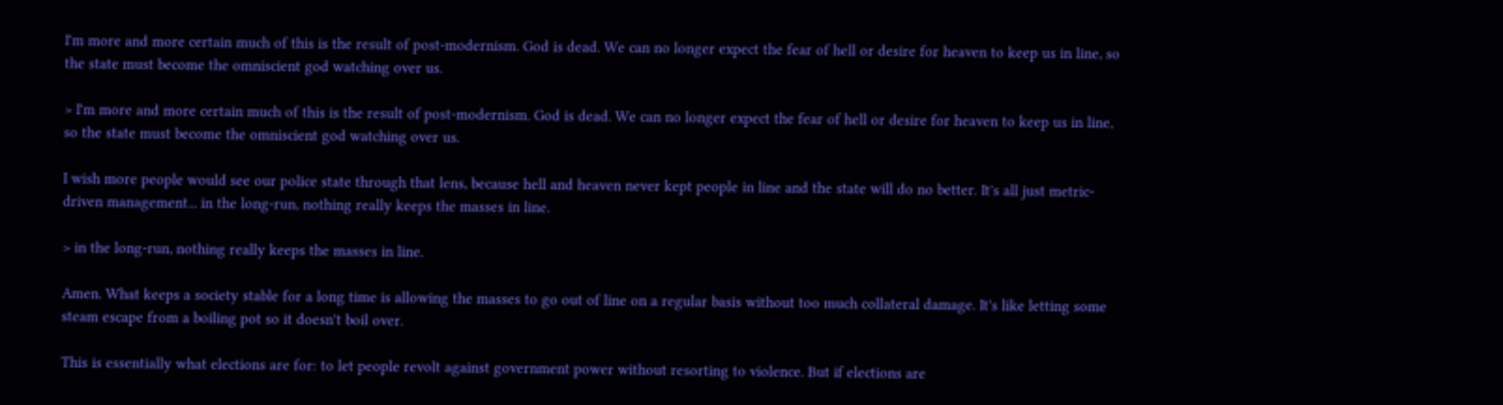I'm more and more certain much of this is the result of post-modernism. God is dead. We can no longer expect the fear of hell or desire for heaven to keep us in line, so the state must become the omniscient god watching over us.

> I'm more and more certain much of this is the result of post-modernism. God is dead. We can no longer expect the fear of hell or desire for heaven to keep us in line, so the state must become the omniscient god watching over us.

I wish more people would see our police state through that lens, because hell and heaven never kept people in line and the state will do no better. It's all just metric-driven management... in the long-run, nothing really keeps the masses in line.

> in the long-run, nothing really keeps the masses in line.

Amen. What keeps a society stable for a long time is allowing the masses to go out of line on a regular basis without too much collateral damage. It's like letting some steam escape from a boiling pot so it doesn't boil over.

This is essentially what elections are for: to let people revolt against government power without resorting to violence. But if elections are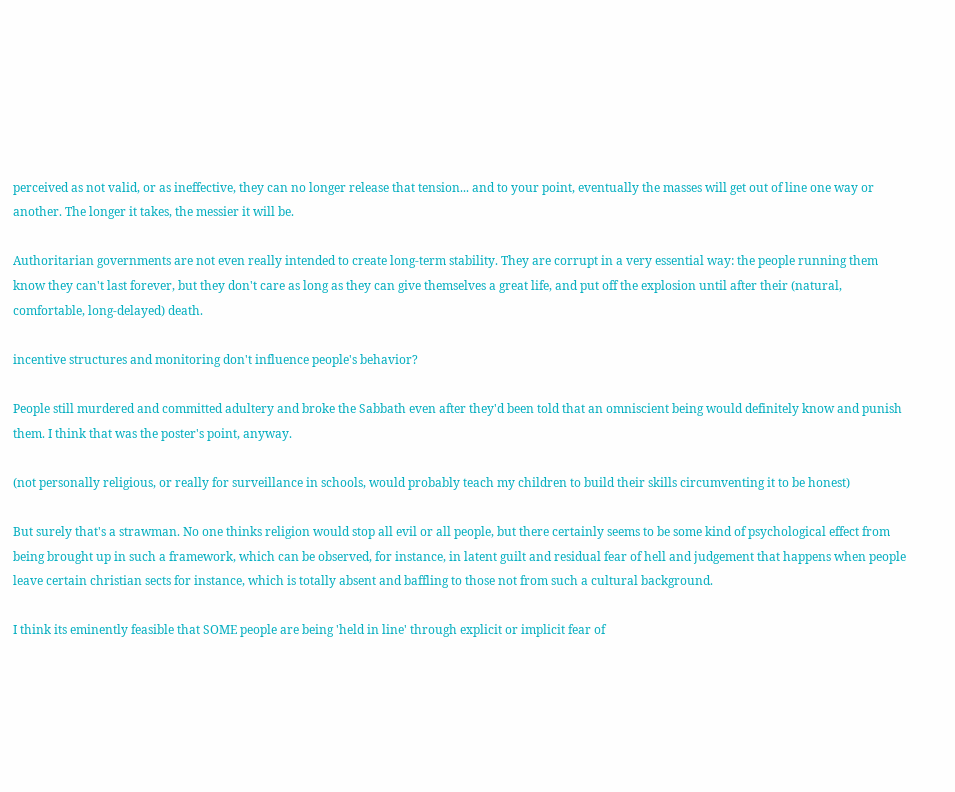perceived as not valid, or as ineffective, they can no longer release that tension... and to your point, eventually the masses will get out of line one way or another. The longer it takes, the messier it will be.

Authoritarian governments are not even really intended to create long-term stability. They are corrupt in a very essential way: the people running them know they can't last forever, but they don't care as long as they can give themselves a great life, and put off the explosion until after their (natural, comfortable, long-delayed) death.

incentive structures and monitoring don't influence people's behavior?

People still murdered and committed adultery and broke the Sabbath even after they'd been told that an omniscient being would definitely know and punish them. I think that was the poster's point, anyway.

(not personally religious, or really for surveillance in schools, would probably teach my children to build their skills circumventing it to be honest)

But surely that's a strawman. No one thinks religion would stop all evil or all people, but there certainly seems to be some kind of psychological effect from being brought up in such a framework, which can be observed, for instance, in latent guilt and residual fear of hell and judgement that happens when people leave certain christian sects for instance, which is totally absent and baffling to those not from such a cultural background.

I think its eminently feasible that SOME people are being 'held in line' through explicit or implicit fear of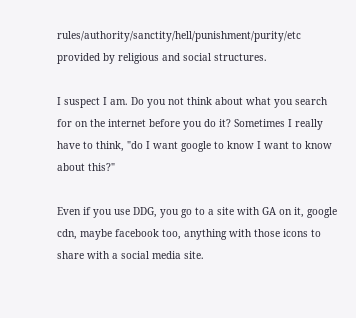rules/authority/sanctity/hell/punishment/purity/etc provided by religious and social structures.

I suspect I am. Do you not think about what you search for on the internet before you do it? Sometimes I really have to think, "do I want google to know I want to know about this?"

Even if you use DDG, you go to a site with GA on it, google cdn, maybe facebook too, anything with those icons to share with a social media site.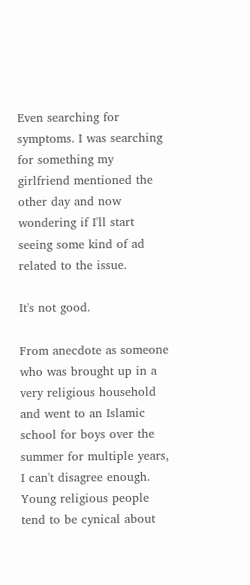Even searching for symptoms. I was searching for something my girlfriend mentioned the other day and now wondering if I'll start seeing some kind of ad related to the issue.

It's not good.

From anecdote as someone who was brought up in a very religious household and went to an Islamic school for boys over the summer for multiple years, I can't disagree enough. Young religious people tend to be cynical about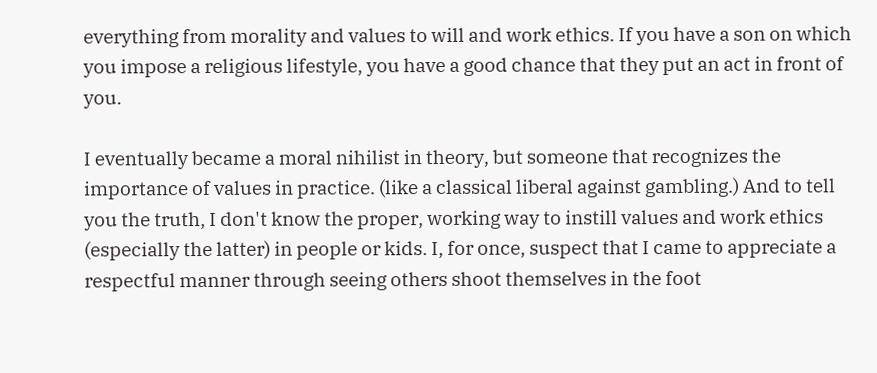everything from morality and values to will and work ethics. If you have a son on which you impose a religious lifestyle, you have a good chance that they put an act in front of you.

I eventually became a moral nihilist in theory, but someone that recognizes the importance of values in practice. (like a classical liberal against gambling.) And to tell you the truth, I don't know the proper, working way to instill values and work ethics (especially the latter) in people or kids. I, for once, suspect that I came to appreciate a respectful manner through seeing others shoot themselves in the foot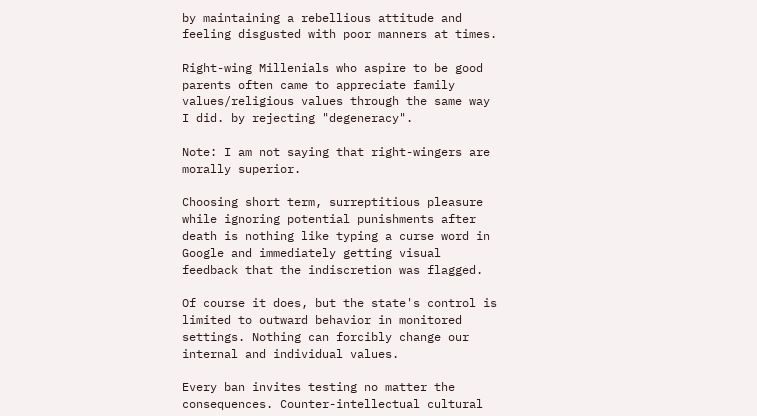by maintaining a rebellious attitude and feeling disgusted with poor manners at times.

Right-wing Millenials who aspire to be good parents often came to appreciate family values/religious values through the same way I did. by rejecting "degeneracy".

Note: I am not saying that right-wingers are morally superior.

Choosing short term, surreptitious pleasure while ignoring potential punishments after death is nothing like typing a curse word in Google and immediately getting visual feedback that the indiscretion was flagged.

Of course it does, but the state's control is limited to outward behavior in monitored settings. Nothing can forcibly change our internal and individual values.

Every ban invites testing no matter the consequences. Counter-intellectual cultural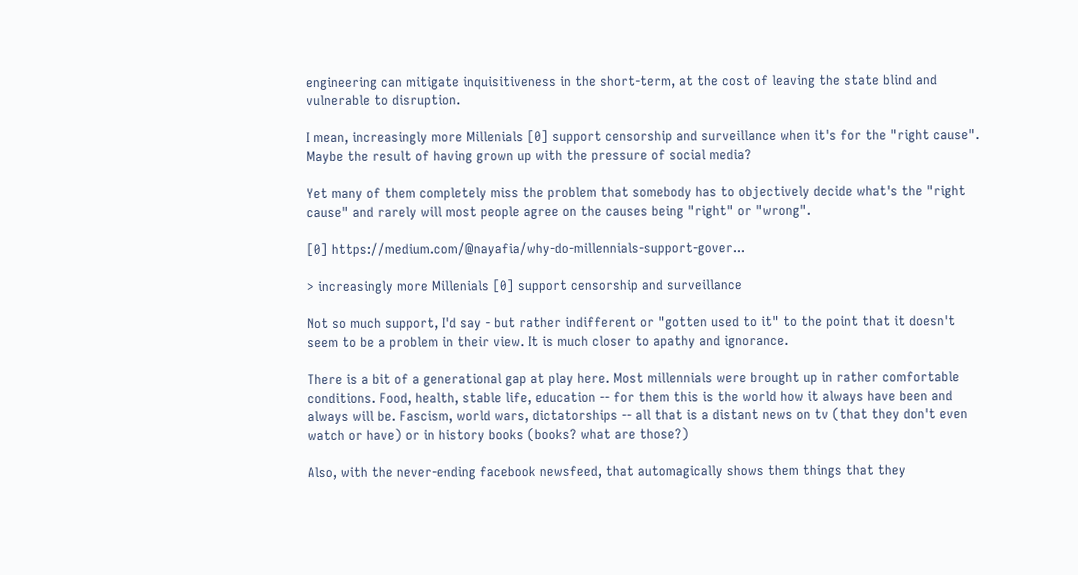engineering can mitigate inquisitiveness in the short-term, at the cost of leaving the state blind and vulnerable to disruption.

I mean, increasingly more Millenials [0] support censorship and surveillance when it's for the "right cause". Maybe the result of having grown up with the pressure of social media?

Yet many of them completely miss the problem that somebody has to objectively decide what's the "right cause" and rarely will most people agree on the causes being "right" or "wrong".

[0] https://medium.com/@nayafia/why-do-millennials-support-gover...

> increasingly more Millenials [0] support censorship and surveillance

Not so much support, I'd say - but rather indifferent or "gotten used to it" to the point that it doesn't seem to be a problem in their view. It is much closer to apathy and ignorance.

There is a bit of a generational gap at play here. Most millennials were brought up in rather comfortable conditions. Food, health, stable life, education -- for them this is the world how it always have been and always will be. Fascism, world wars, dictatorships -- all that is a distant news on tv (that they don't even watch or have) or in history books (books? what are those?)

Also, with the never-ending facebook newsfeed, that automagically shows them things that they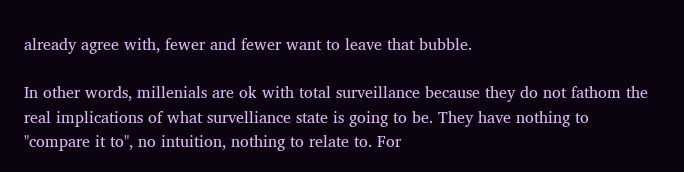already agree with, fewer and fewer want to leave that bubble.

In other words, millenials are ok with total surveillance because they do not fathom the real implications of what survelliance state is going to be. They have nothing to "compare it to", no intuition, nothing to relate to. For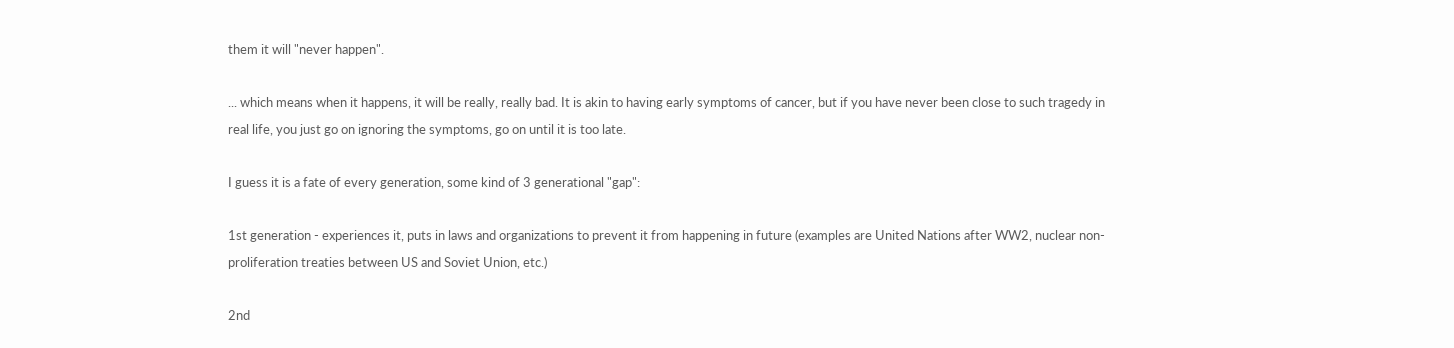them it will "never happen".

... which means when it happens, it will be really, really bad. It is akin to having early symptoms of cancer, but if you have never been close to such tragedy in real life, you just go on ignoring the symptoms, go on until it is too late.

I guess it is a fate of every generation, some kind of 3 generational "gap":

1st generation - experiences it, puts in laws and organizations to prevent it from happening in future (examples are United Nations after WW2, nuclear non-proliferation treaties between US and Soviet Union, etc.)

2nd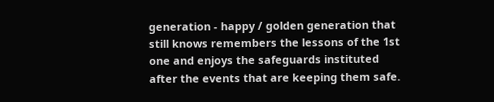generation - happy / golden generation that still knows remembers the lessons of the 1st one and enjoys the safeguards instituted after the events that are keeping them safe.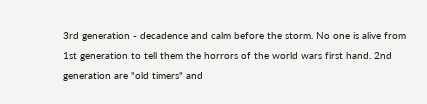3rd generation - decadence and calm before the storm. No one is alive from 1st generation to tell them the horrors of the world wars first hand. 2nd generation are "old timers" and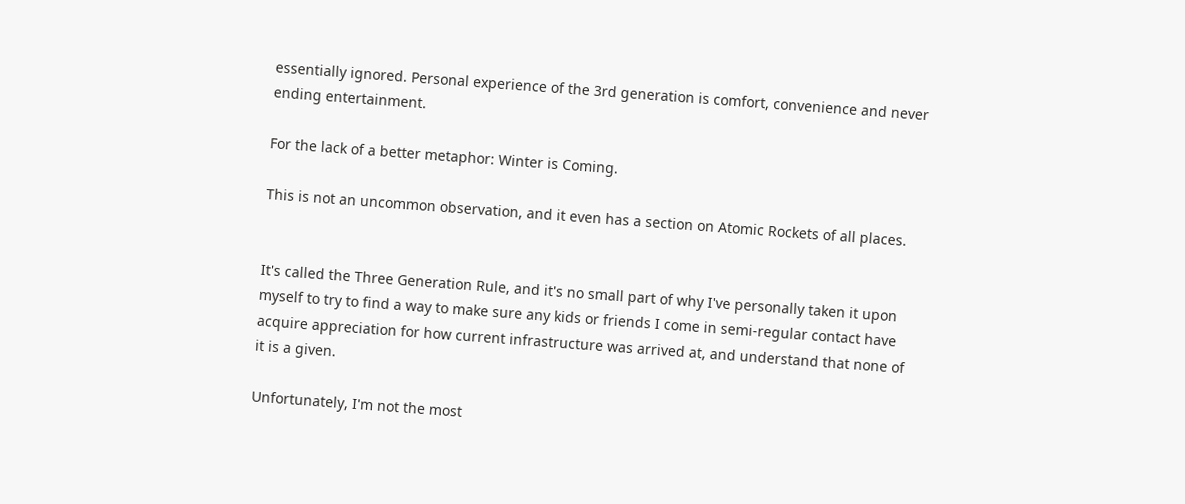essentially ignored. Personal experience of the 3rd generation is comfort, convenience and never ending entertainment.

For the lack of a better metaphor: Winter is Coming.

This is not an uncommon observation, and it even has a section on Atomic Rockets of all places.


It's called the Three Generation Rule, and it's no small part of why I've personally taken it upon myself to try to find a way to make sure any kids or friends I come in semi-regular contact have acquire appreciation for how current infrastructure was arrived at, and understand that none of it is a given.

Unfortunately, I'm not the most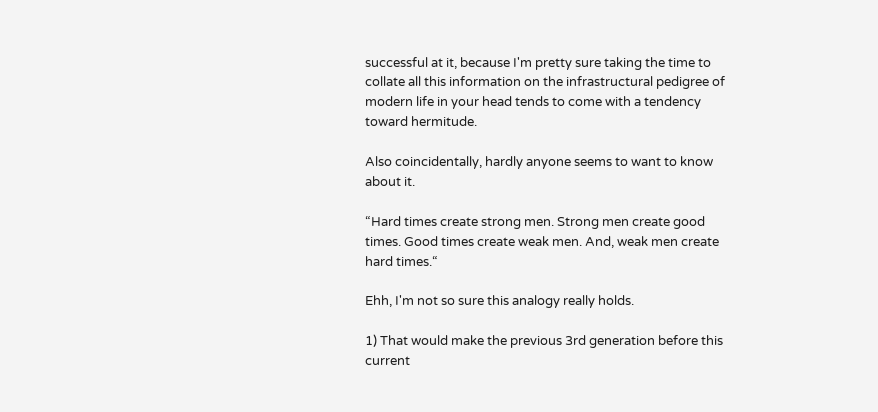successful at it, because I'm pretty sure taking the time to collate all this information on the infrastructural pedigree of modern life in your head tends to come with a tendency toward hermitude.

Also coincidentally, hardly anyone seems to want to know about it.

“Hard times create strong men. Strong men create good times. Good times create weak men. And, weak men create hard times.“

Ehh, I'm not so sure this analogy really holds.

1) That would make the previous 3rd generation before this current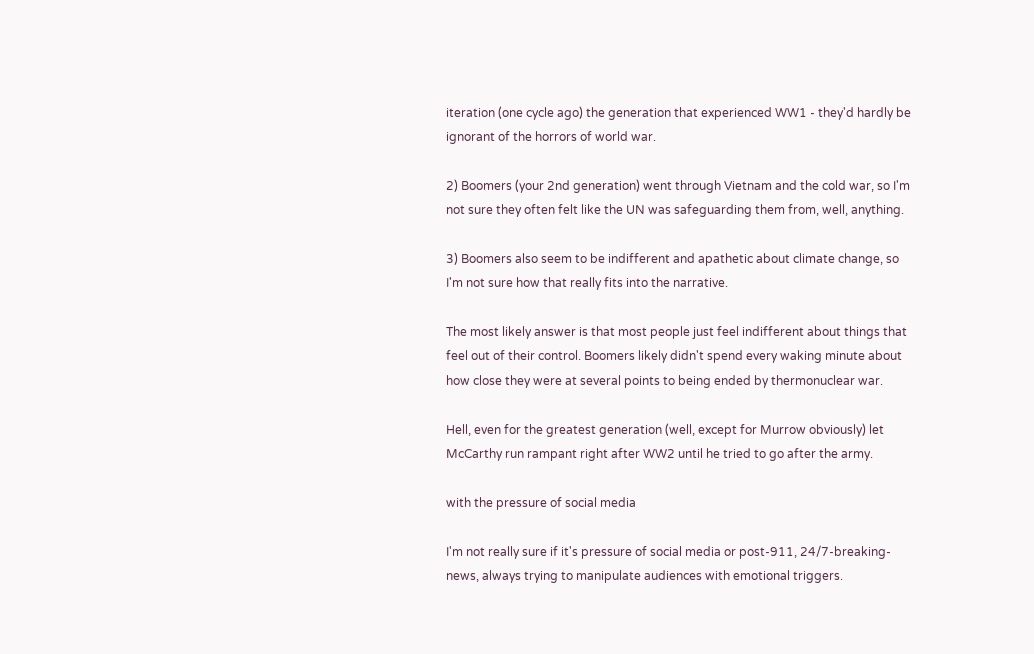iteration (one cycle ago) the generation that experienced WW1 - they'd hardly be ignorant of the horrors of world war.

2) Boomers (your 2nd generation) went through Vietnam and the cold war, so I'm not sure they often felt like the UN was safeguarding them from, well, anything.

3) Boomers also seem to be indifferent and apathetic about climate change, so I'm not sure how that really fits into the narrative.

The most likely answer is that most people just feel indifferent about things that feel out of their control. Boomers likely didn't spend every waking minute about how close they were at several points to being ended by thermonuclear war.

Hell, even for the greatest generation (well, except for Murrow obviously) let McCarthy run rampant right after WW2 until he tried to go after the army.

with the pressure of social media

I'm not really sure if it's pressure of social media or post-911, 24/7-breaking-news, always trying to manipulate audiences with emotional triggers.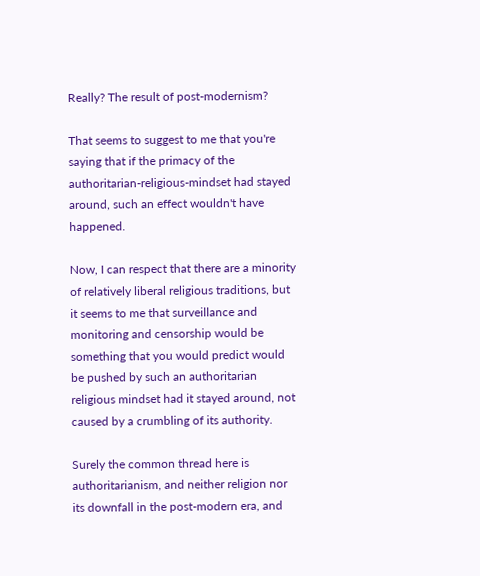Really? The result of post-modernism?

That seems to suggest to me that you're saying that if the primacy of the authoritarian-religious-mindset had stayed around, such an effect wouldn't have happened.

Now, I can respect that there are a minority of relatively liberal religious traditions, but it seems to me that surveillance and monitoring and censorship would be something that you would predict would be pushed by such an authoritarian religious mindset had it stayed around, not caused by a crumbling of its authority.

Surely the common thread here is authoritarianism, and neither religion nor its downfall in the post-modern era, and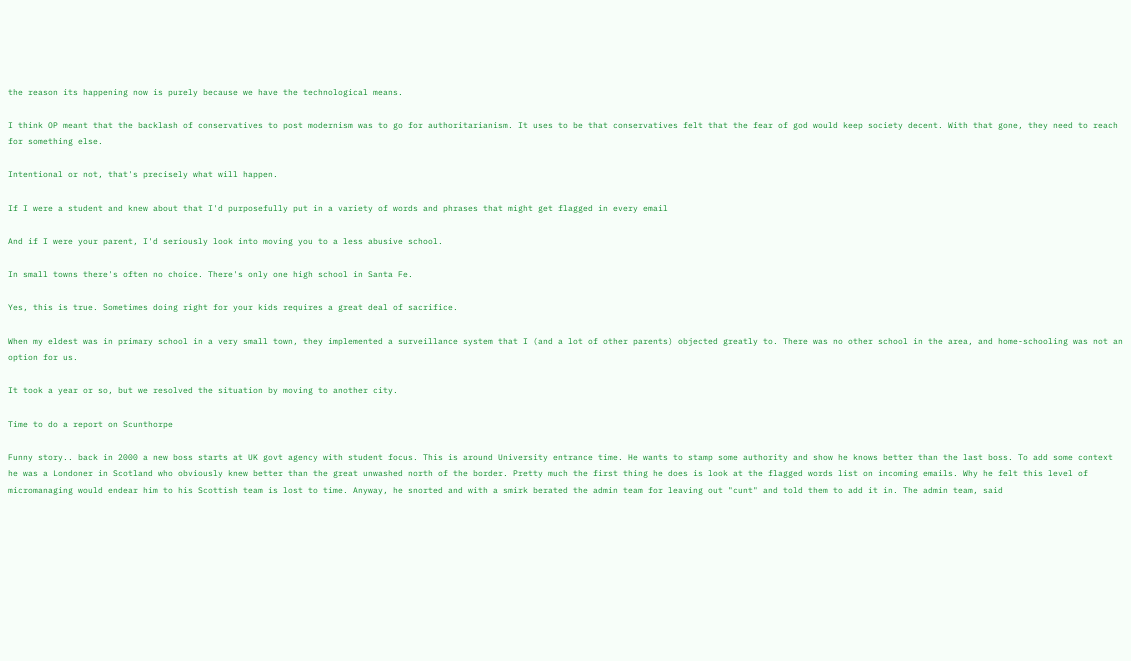the reason its happening now is purely because we have the technological means.

I think OP meant that the backlash of conservatives to post modernism was to go for authoritarianism. It uses to be that conservatives felt that the fear of god would keep society decent. With that gone, they need to reach for something else.

Intentional or not, that's precisely what will happen.

If I were a student and knew about that I'd purposefully put in a variety of words and phrases that might get flagged in every email

And if I were your parent, I'd seriously look into moving you to a less abusive school.

In small towns there's often no choice. There's only one high school in Santa Fe.

Yes, this is true. Sometimes doing right for your kids requires a great deal of sacrifice.

When my eldest was in primary school in a very small town, they implemented a surveillance system that I (and a lot of other parents) objected greatly to. There was no other school in the area, and home-schooling was not an option for us.

It took a year or so, but we resolved the situation by moving to another city.

Time to do a report on Scunthorpe

Funny story.. back in 2000 a new boss starts at UK govt agency with student focus. This is around University entrance time. He wants to stamp some authority and show he knows better than the last boss. To add some context he was a Londoner in Scotland who obviously knew better than the great unwashed north of the border. Pretty much the first thing he does is look at the flagged words list on incoming emails. Why he felt this level of micromanaging would endear him to his Scottish team is lost to time. Anyway, he snorted and with a smirk berated the admin team for leaving out "cunt" and told them to add it in. The admin team, said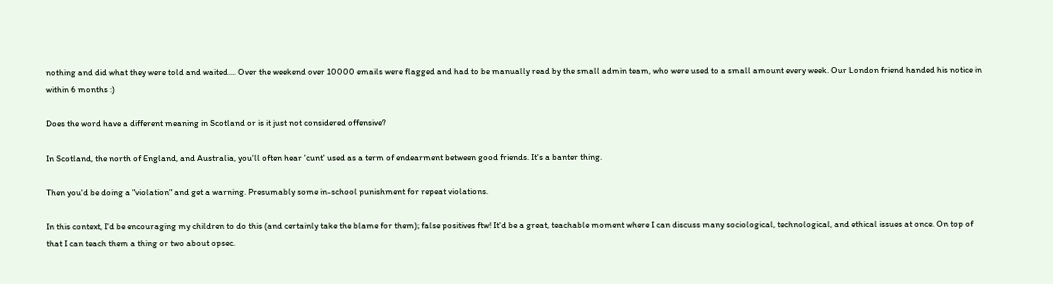nothing and did what they were told and waited.... Over the weekend over 10000 emails were flagged and had to be manually read by the small admin team, who were used to a small amount every week. Our London friend handed his notice in within 6 months :)

Does the word have a different meaning in Scotland or is it just not considered offensive?

In Scotland, the north of England, and Australia, you'll often hear 'cunt' used as a term of endearment between good friends. It's a banter thing.

Then you'd be doing a "violation" and get a warning. Presumably some in-school punishment for repeat violations.

In this context, I'd be encouraging my children to do this (and certainly take the blame for them); false positives ftw! It'd be a great, teachable moment where I can discuss many sociological, technological, and ethical issues at once. On top of that I can teach them a thing or two about opsec.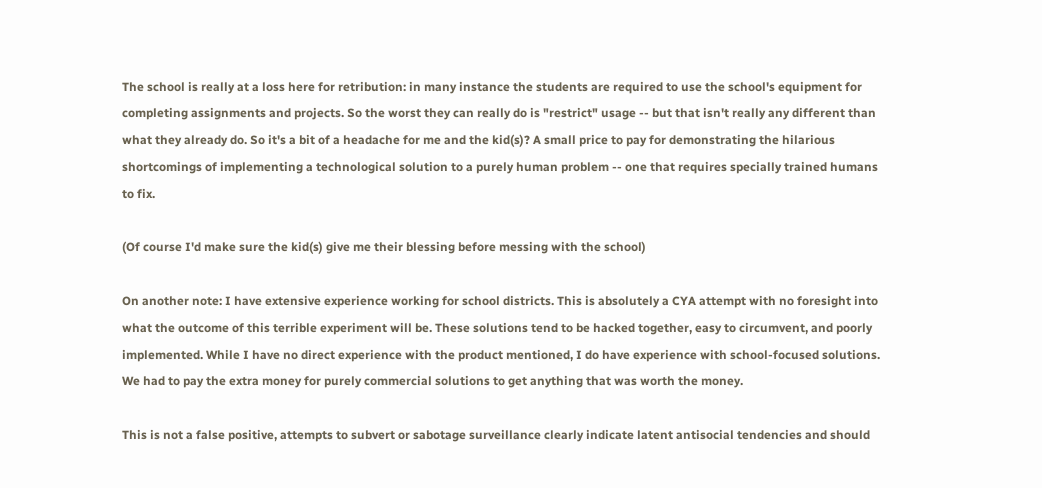The school is really at a loss here for retribution: in many instance the students are required to use the school's equipment for completing assignments and projects. So the worst they can really do is "restrict" usage -- but that isn't really any different than what they already do. So it's a bit of a headache for me and the kid(s)? A small price to pay for demonstrating the hilarious shortcomings of implementing a technological solution to a purely human problem -- one that requires specially trained humans to fix.

(Of course I'd make sure the kid(s) give me their blessing before messing with the school)

On another note: I have extensive experience working for school districts. This is absolutely a CYA attempt with no foresight into what the outcome of this terrible experiment will be. These solutions tend to be hacked together, easy to circumvent, and poorly implemented. While I have no direct experience with the product mentioned, I do have experience with school-focused solutions. We had to pay the extra money for purely commercial solutions to get anything that was worth the money.

This is not a false positive, attempts to subvert or sabotage surveillance clearly indicate latent antisocial tendencies and should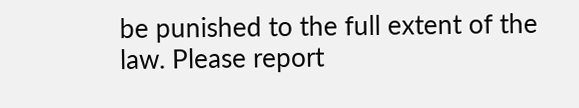be punished to the full extent of the law. Please report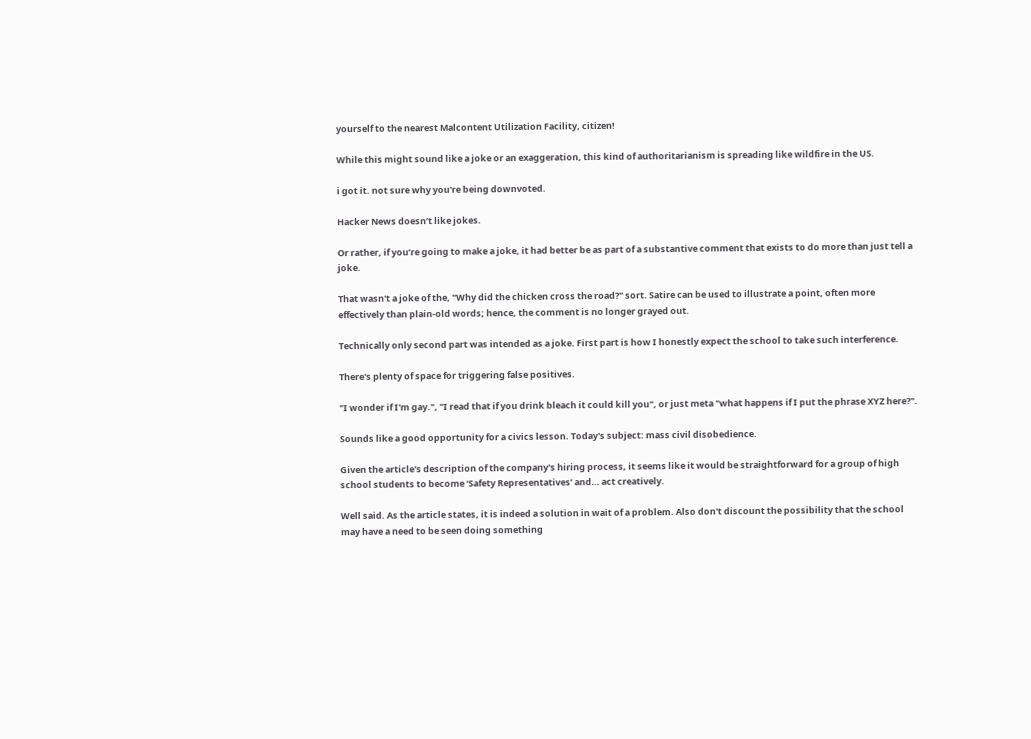yourself to the nearest Malcontent Utilization Facility, citizen!

While this might sound like a joke or an exaggeration, this kind of authoritarianism is spreading like wildfire in the US.

i got it. not sure why you're being downvoted.

Hacker News doesn’t like jokes.

Or rather, if you’re going to make a joke, it had better be as part of a substantive comment that exists to do more than just tell a joke.

That wasn't a joke of the, "Why did the chicken cross the road?" sort. Satire can be used to illustrate a point, often more effectively than plain-old words; hence, the comment is no longer grayed out.

Technically only second part was intended as a joke. First part is how I honestly expect the school to take such interference.

There's plenty of space for triggering false positives.

"I wonder if I'm gay.", "I read that if you drink bleach it could kill you", or just meta "what happens if I put the phrase XYZ here?".

Sounds like a good opportunity for a civics lesson. Today's subject: mass civil disobedience.

Given the article's description of the company's hiring process, it seems like it would be straightforward for a group of high school students to become ‘Safety Representatives’ and… act creatively.

Well said. As the article states, it is indeed a solution in wait of a problem. Also don't discount the possibility that the school may have a need to be seen doing something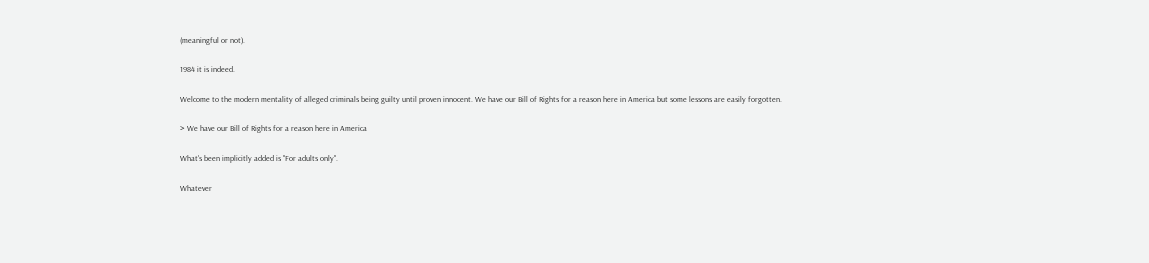(meaningful or not).

1984 it is indeed.

Welcome to the modern mentality of alleged criminals being guilty until proven innocent. We have our Bill of Rights for a reason here in America but some lessons are easily forgotten.

> We have our Bill of Rights for a reason here in America

What's been implicitly added is "For adults only".

Whatever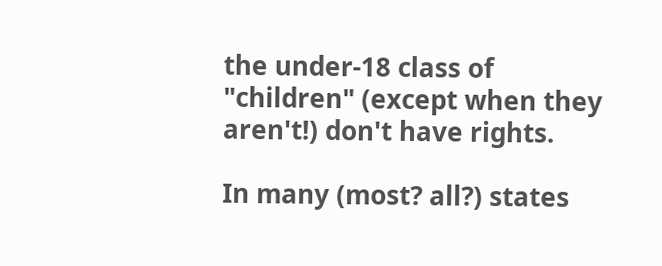the under-18 class of "children" (except when they aren't!) don't have rights.

In many (most? all?) states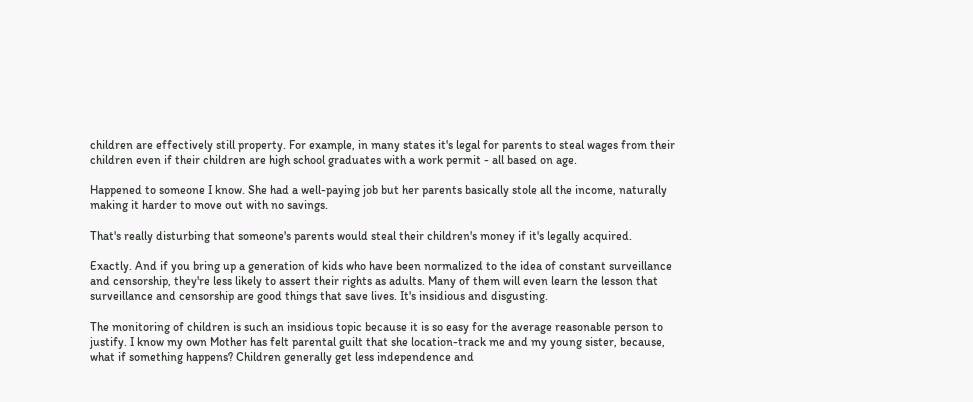children are effectively still property. For example, in many states it's legal for parents to steal wages from their children even if their children are high school graduates with a work permit - all based on age.

Happened to someone I know. She had a well-paying job but her parents basically stole all the income, naturally making it harder to move out with no savings.

That's really disturbing that someone's parents would steal their children's money if it's legally acquired.

Exactly. And if you bring up a generation of kids who have been normalized to the idea of constant surveillance and censorship, they're less likely to assert their rights as adults. Many of them will even learn the lesson that surveillance and censorship are good things that save lives. It's insidious and disgusting.

The monitoring of children is such an insidious topic because it is so easy for the average reasonable person to justify. I know my own Mother has felt parental guilt that she location-track me and my young sister, because, what if something happens? Children generally get less independence and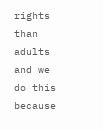rights than adults and we do this because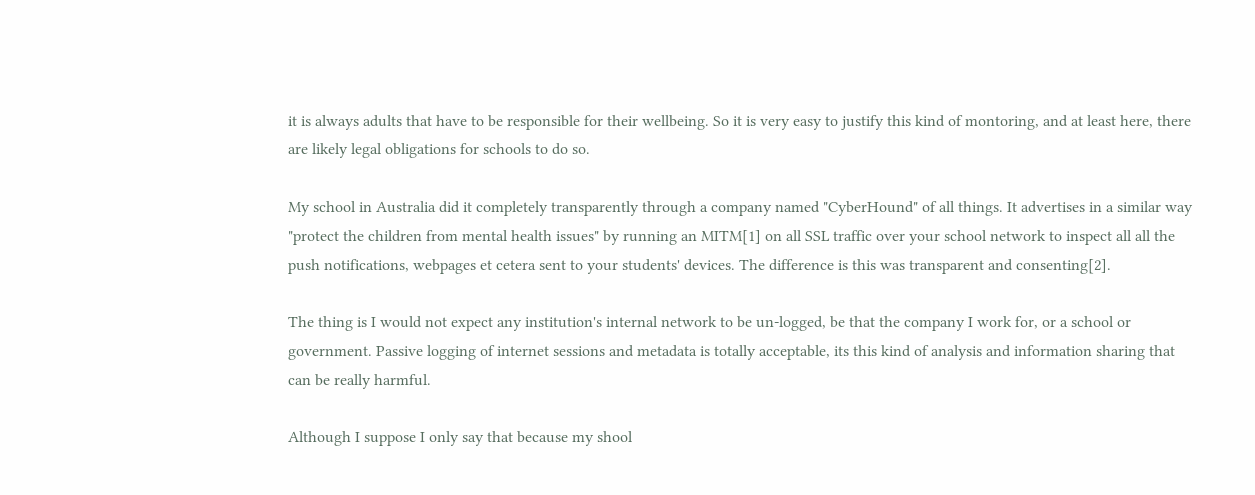it is always adults that have to be responsible for their wellbeing. So it is very easy to justify this kind of montoring, and at least here, there are likely legal obligations for schools to do so.

My school in Australia did it completely transparently through a company named "CyberHound" of all things. It advertises in a similar way "protect the children from mental health issues" by running an MITM[1] on all SSL traffic over your school network to inspect all all the push notifications, webpages et cetera sent to your students' devices. The difference is this was transparent and consenting[2].

The thing is I would not expect any institution's internal network to be un-logged, be that the company I work for, or a school or government. Passive logging of internet sessions and metadata is totally acceptable, its this kind of analysis and information sharing that can be really harmful.

Although I suppose I only say that because my shool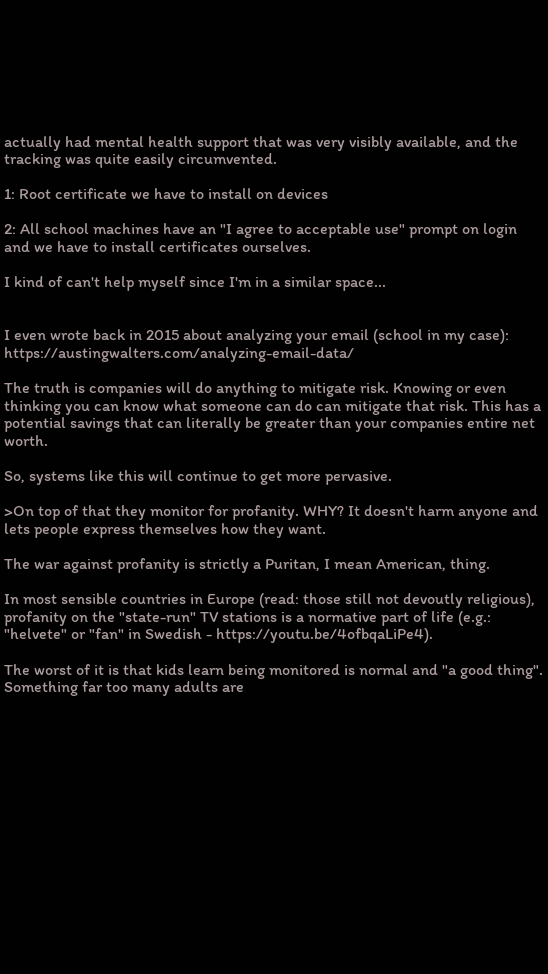actually had mental health support that was very visibly available, and the tracking was quite easily circumvented.

1: Root certificate we have to install on devices

2: All school machines have an "I agree to acceptable use" prompt on login and we have to install certificates ourselves.

I kind of can't help myself since I'm in a similar space...


I even wrote back in 2015 about analyzing your email (school in my case): https://austingwalters.com/analyzing-email-data/

The truth is companies will do anything to mitigate risk. Knowing or even thinking you can know what someone can do can mitigate that risk. This has a potential savings that can literally be greater than your companies entire net worth.

So, systems like this will continue to get more pervasive.

>On top of that they monitor for profanity. WHY? It doesn't harm anyone and lets people express themselves how they want.

The war against profanity is strictly a Puritan, I mean American, thing.

In most sensible countries in Europe (read: those still not devoutly religious), profanity on the "state-run" TV stations is a normative part of life (e.g.: "helvete" or "fan" in Swedish - https://youtu.be/4ofbqaLiPe4).

The worst of it is that kids learn being monitored is normal and "a good thing". Something far too many adults are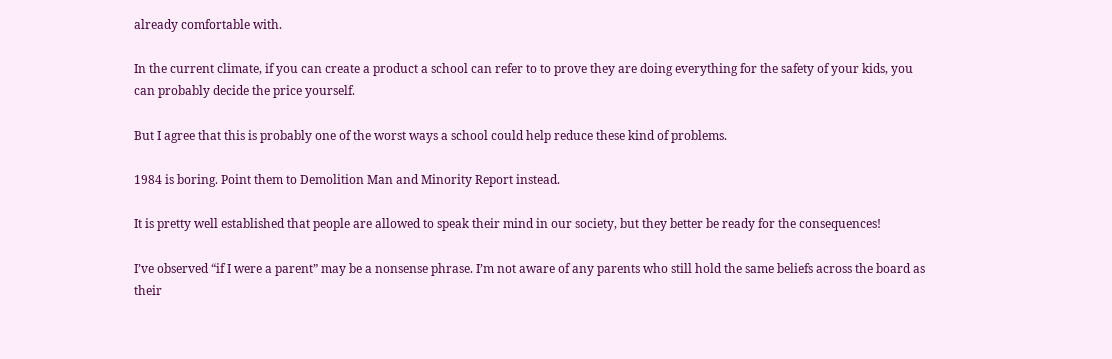already comfortable with.

In the current climate, if you can create a product a school can refer to to prove they are doing everything for the safety of your kids, you can probably decide the price yourself.

But I agree that this is probably one of the worst ways a school could help reduce these kind of problems.

1984 is boring. Point them to Demolition Man and Minority Report instead.

It is pretty well established that people are allowed to speak their mind in our society, but they better be ready for the consequences!

I’ve observed “if I were a parent” may be a nonsense phrase. I’m not aware of any parents who still hold the same beliefs across the board as their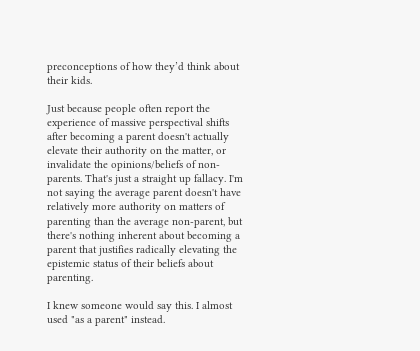preconceptions of how they’d think about their kids.

Just because people often report the experience of massive perspectival shifts after becoming a parent doesn't actually elevate their authority on the matter, or invalidate the opinions/beliefs of non-parents. That's just a straight up fallacy. I'm not saying the average parent doesn't have relatively more authority on matters of parenting than the average non-parent, but there's nothing inherent about becoming a parent that justifies radically elevating the epistemic status of their beliefs about parenting.

I knew someone would say this. I almost used "as a parent" instead.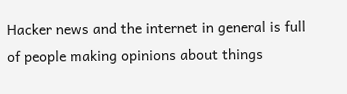Hacker news and the internet in general is full of people making opinions about things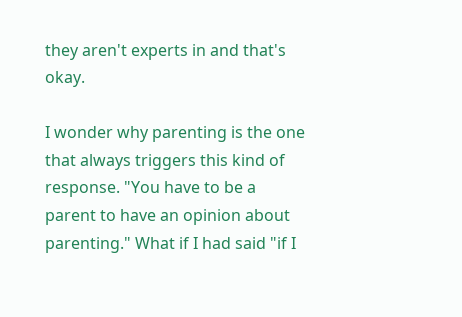they aren't experts in and that's okay.

I wonder why parenting is the one that always triggers this kind of response. "You have to be a parent to have an opinion about parenting." What if I had said "if I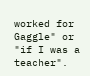worked for Gaggle" or "if I was a teacher".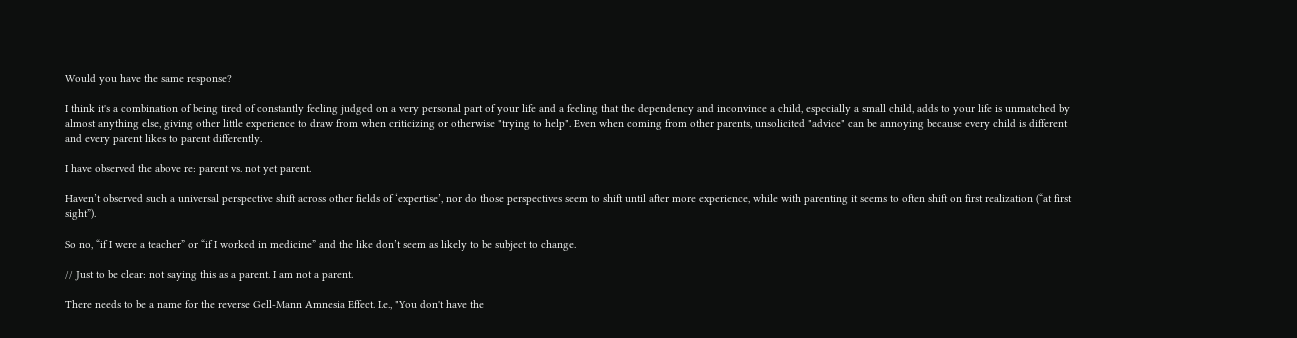Would you have the same response?

I think it's a combination of being tired of constantly feeling judged on a very personal part of your life and a feeling that the dependency and inconvince a child, especially a small child, adds to your life is unmatched by almost anything else, giving other little experience to draw from when criticizing or otherwise "trying to help". Even when coming from other parents, unsolicited "advice" can be annoying because every child is different and every parent likes to parent differently.

I have observed the above re: parent vs. not yet parent.

Haven’t observed such a universal perspective shift across other fields of ‘expertise’, nor do those perspectives seem to shift until after more experience, while with parenting it seems to often shift on first realization (“at first sight”).

So no, “if I were a teacher” or “if I worked in medicine” and the like don’t seem as likely to be subject to change.

// Just to be clear: not saying this as a parent. I am not a parent.

There needs to be a name for the reverse Gell-Mann Amnesia Effect. I.e., "You don't have the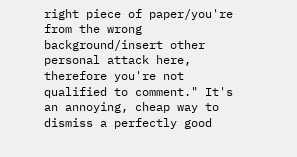right piece of paper/you're from the wrong background/insert other personal attack here, therefore you're not qualified to comment." It's an annoying, cheap way to dismiss a perfectly good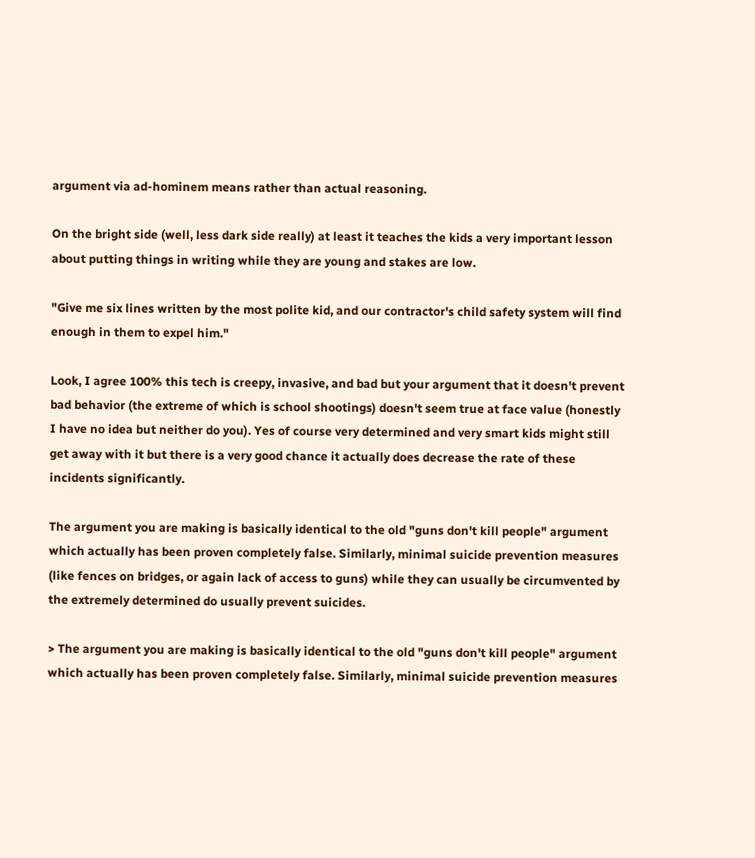argument via ad-hominem means rather than actual reasoning.

On the bright side (well, less dark side really) at least it teaches the kids a very important lesson about putting things in writing while they are young and stakes are low.

"Give me six lines written by the most polite kid, and our contractor's child safety system will find enough in them to expel him."

Look, I agree 100% this tech is creepy, invasive, and bad but your argument that it doesn't prevent bad behavior (the extreme of which is school shootings) doesn't seem true at face value (honestly I have no idea but neither do you). Yes of course very determined and very smart kids might still get away with it but there is a very good chance it actually does decrease the rate of these incidents significantly.

The argument you are making is basically identical to the old "guns don't kill people" argument which actually has been proven completely false. Similarly, minimal suicide prevention measures (like fences on bridges, or again lack of access to guns) while they can usually be circumvented by the extremely determined do usually prevent suicides.

> The argument you are making is basically identical to the old "guns don't kill people" argument which actually has been proven completely false. Similarly, minimal suicide prevention measures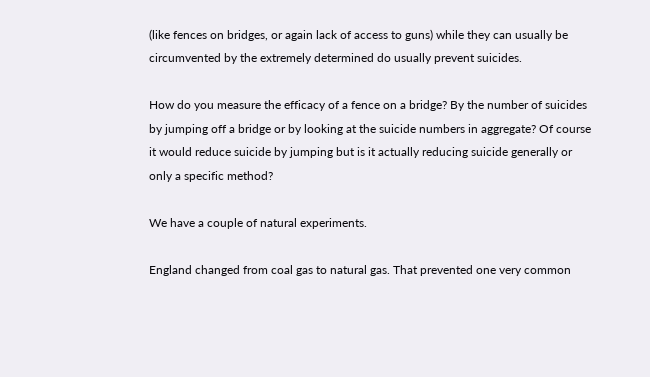(like fences on bridges, or again lack of access to guns) while they can usually be circumvented by the extremely determined do usually prevent suicides.

How do you measure the efficacy of a fence on a bridge? By the number of suicides by jumping off a bridge or by looking at the suicide numbers in aggregate? Of course it would reduce suicide by jumping but is it actually reducing suicide generally or only a specific method?

We have a couple of natural experiments.

England changed from coal gas to natural gas. That prevented one very common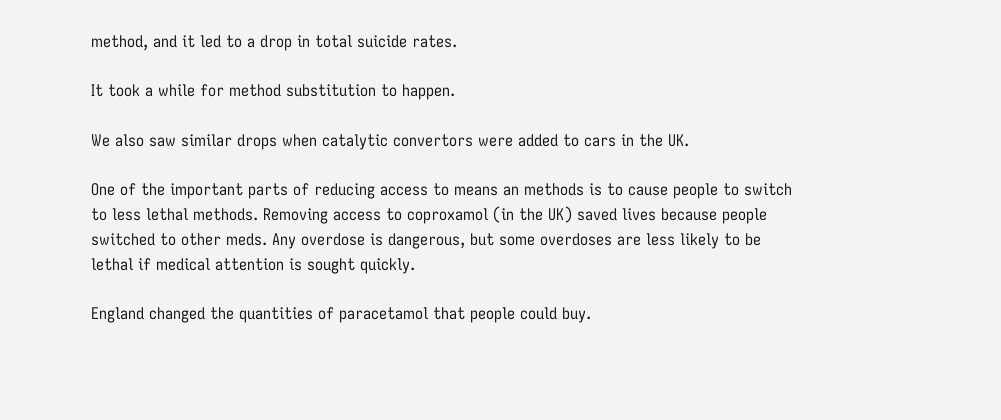method, and it led to a drop in total suicide rates.

It took a while for method substitution to happen.

We also saw similar drops when catalytic convertors were added to cars in the UK.

One of the important parts of reducing access to means an methods is to cause people to switch to less lethal methods. Removing access to coproxamol (in the UK) saved lives because people switched to other meds. Any overdose is dangerous, but some overdoses are less likely to be lethal if medical attention is sought quickly.

England changed the quantities of paracetamol that people could buy.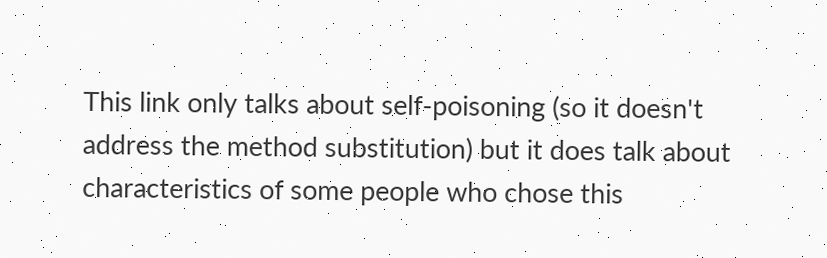This link only talks about self-poisoning (so it doesn't address the method substitution) but it does talk about characteristics of some people who chose this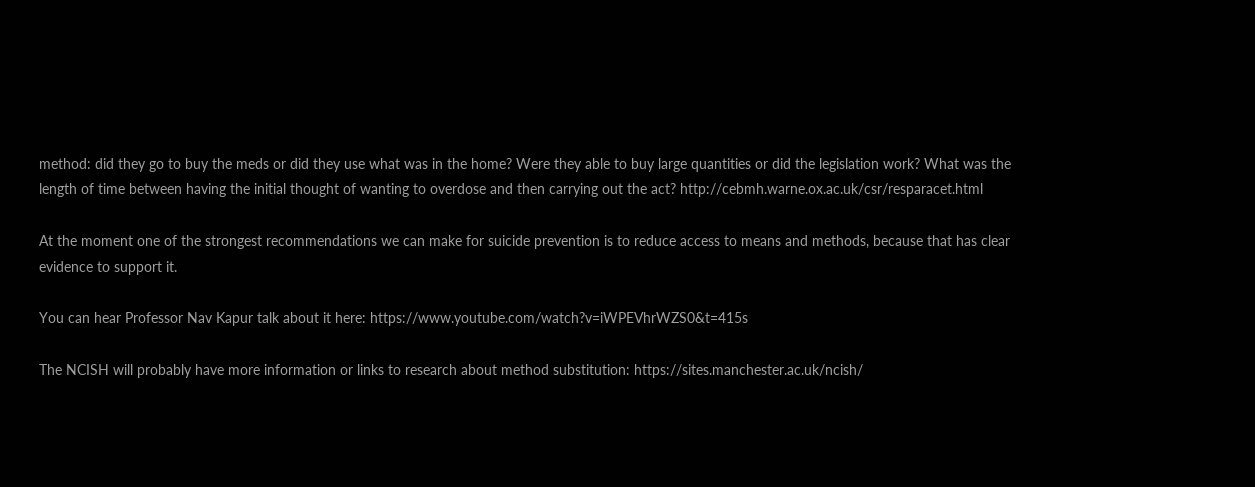method: did they go to buy the meds or did they use what was in the home? Were they able to buy large quantities or did the legislation work? What was the length of time between having the initial thought of wanting to overdose and then carrying out the act? http://cebmh.warne.ox.ac.uk/csr/resparacet.html

At the moment one of the strongest recommendations we can make for suicide prevention is to reduce access to means and methods, because that has clear evidence to support it.

You can hear Professor Nav Kapur talk about it here: https://www.youtube.com/watch?v=iWPEVhrWZS0&t=415s

The NCISH will probably have more information or links to research about method substitution: https://sites.manchester.ac.uk/ncish/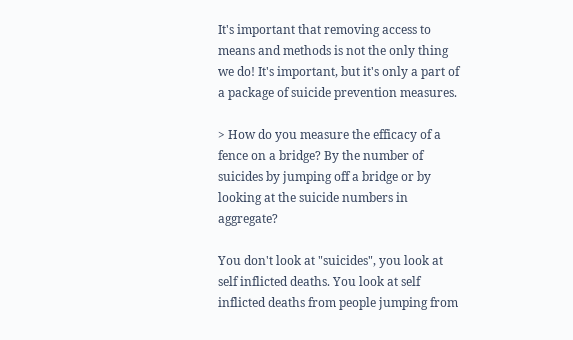It's important that removing access to means and methods is not the only thing we do! It's important, but it's only a part of a package of suicide prevention measures.

> How do you measure the efficacy of a fence on a bridge? By the number of suicides by jumping off a bridge or by looking at the suicide numbers in aggregate?

You don't look at "suicides", you look at self inflicted deaths. You look at self inflicted deaths from people jumping from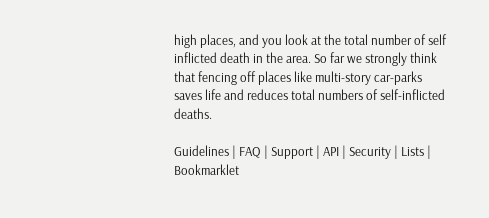high places, and you look at the total number of self inflicted death in the area. So far we strongly think that fencing off places like multi-story car-parks saves life and reduces total numbers of self-inflicted deaths.

Guidelines | FAQ | Support | API | Security | Lists | Bookmarklet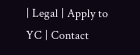| Legal | Apply to YC | Contact